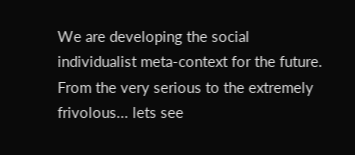We are developing the social individualist meta-context for the future. From the very serious to the extremely frivolous... lets see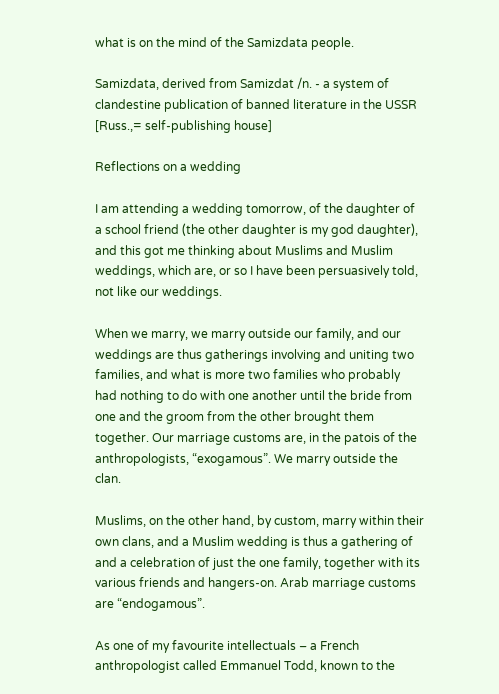what is on the mind of the Samizdata people.

Samizdata, derived from Samizdat /n. - a system of clandestine publication of banned literature in the USSR [Russ.,= self-publishing house]

Reflections on a wedding

I am attending a wedding tomorrow, of the daughter of a school friend (the other daughter is my god daughter), and this got me thinking about Muslims and Muslim weddings, which are, or so I have been persuasively told, not like our weddings.

When we marry, we marry outside our family, and our weddings are thus gatherings involving and uniting two families, and what is more two families who probably had nothing to do with one another until the bride from one and the groom from the other brought them together. Our marriage customs are, in the patois of the anthropologists, “exogamous”. We marry outside the clan.

Muslims, on the other hand, by custom, marry within their own clans, and a Muslim wedding is thus a gathering of and a celebration of just the one family, together with its various friends and hangers-on. Arab marriage customs are “endogamous”.

As one of my favourite intellectuals – a French anthropologist called Emmanuel Todd, known to the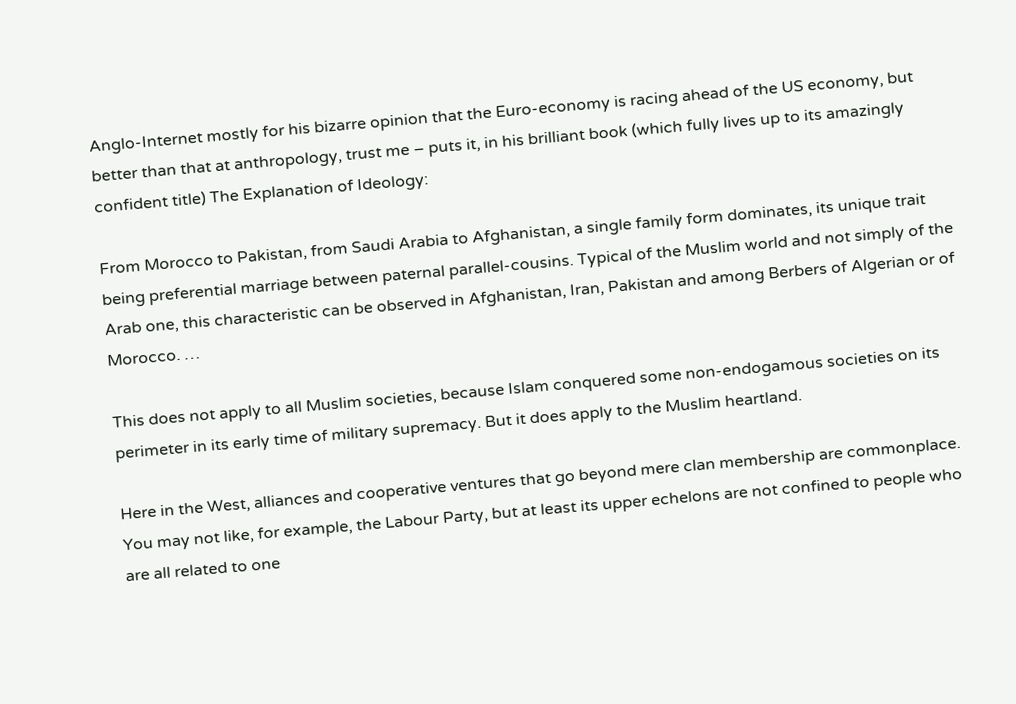Anglo-Internet mostly for his bizarre opinion that the Euro-economy is racing ahead of the US economy, but better than that at anthropology, trust me – puts it, in his brilliant book (which fully lives up to its amazingly confident title) The Explanation of Ideology:

From Morocco to Pakistan, from Saudi Arabia to Afghanistan, a single family form dominates, its unique trait being preferential marriage between paternal parallel-cousins. Typical of the Muslim world and not simply of the Arab one, this characteristic can be observed in Afghanistan, Iran, Pakistan and among Berbers of Algerian or of Morocco. …

This does not apply to all Muslim societies, because Islam conquered some non-endogamous societies on its perimeter in its early time of military supremacy. But it does apply to the Muslim heartland.

Here in the West, alliances and cooperative ventures that go beyond mere clan membership are commonplace. You may not like, for example, the Labour Party, but at least its upper echelons are not confined to people who are all related to one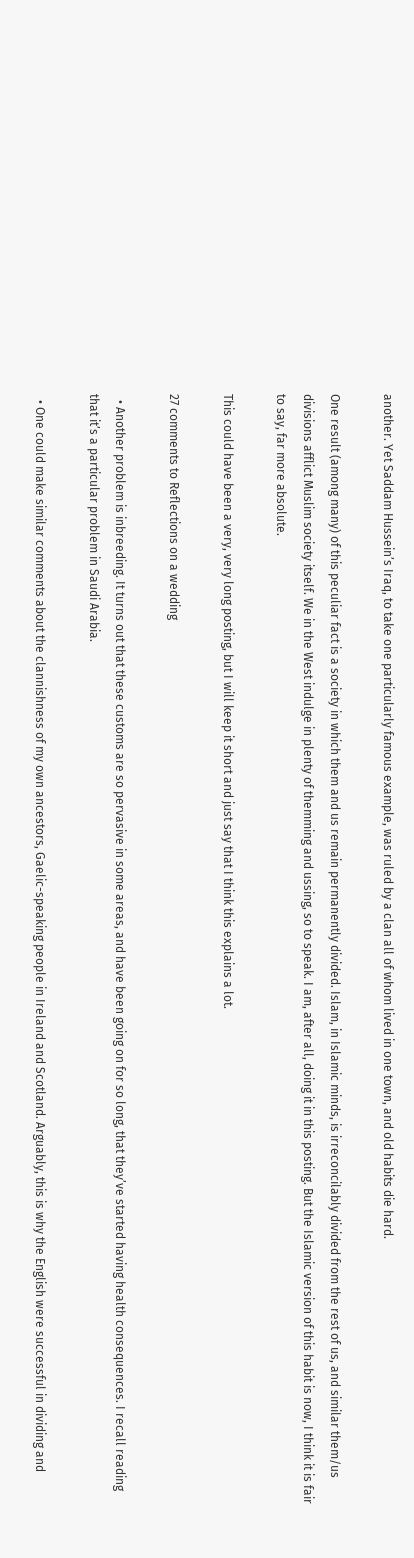another. Yet Saddam Hussein’s Iraq, to take one particularly famous example, was ruled by a clan all of whom lived in one town, and old habits die hard.

One result (among many) of this peculiar fact is a society in which them and us remain permanently divided. Islam, in Islamic minds, is irreconcilably divided from the rest of us, and similar them/us divisions afflict Muslim society itself. We in the West indulge in plenty of themming and ussing, so to speak. I am, after all, doing it in this posting. But the Islamic version of this habit is now, I think it is fair to say, far more absolute.

This could have been a very, very long posting, but I will keep it short and just say that I think this explains a lot.

27 comments to Reflections on a wedding

  • Another problem is inbreeding. It turns out that these customs are so pervasive in some areas, and have been going on for so long, that they’ve started having health consequences. I recall reading that it’s a particular problem in Saudi Arabia.

  • One could make similar comments about the clannishness of my own ancestors, Gaelic-speaking people in Ireland and Scotland. Arguably, this is why the English were successful in dividing and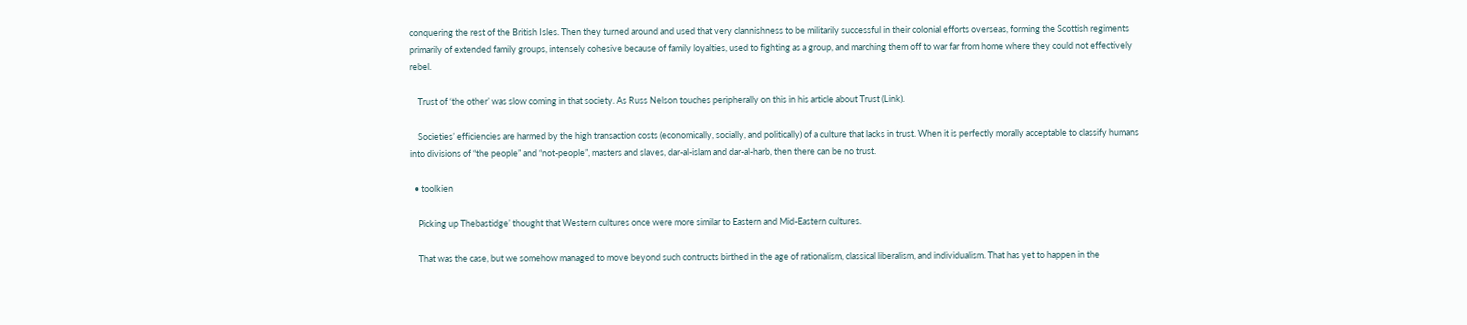conquering the rest of the British Isles. Then they turned around and used that very clannishness to be militarily successful in their colonial efforts overseas, forming the Scottish regiments primarily of extended family groups, intensely cohesive because of family loyalties, used to fighting as a group, and marching them off to war far from home where they could not effectively rebel.

    Trust of ‘the other’ was slow coming in that society. As Russ Nelson touches peripherally on this in his article about Trust (Link).

    Societies’ efficiencies are harmed by the high transaction costs (economically, socially, and politically) of a culture that lacks in trust. When it is perfectly morally acceptable to classify humans into divisions of “the people” and “not-people”, masters and slaves, dar-al-islam and dar-al-harb, then there can be no trust.

  • toolkien

    Picking up Thebastidge’ thought that Western cultures once were more similar to Eastern and Mid-Eastern cultures.

    That was the case, but we somehow managed to move beyond such contructs birthed in the age of rationalism, classical liberalism, and individualism. That has yet to happen in the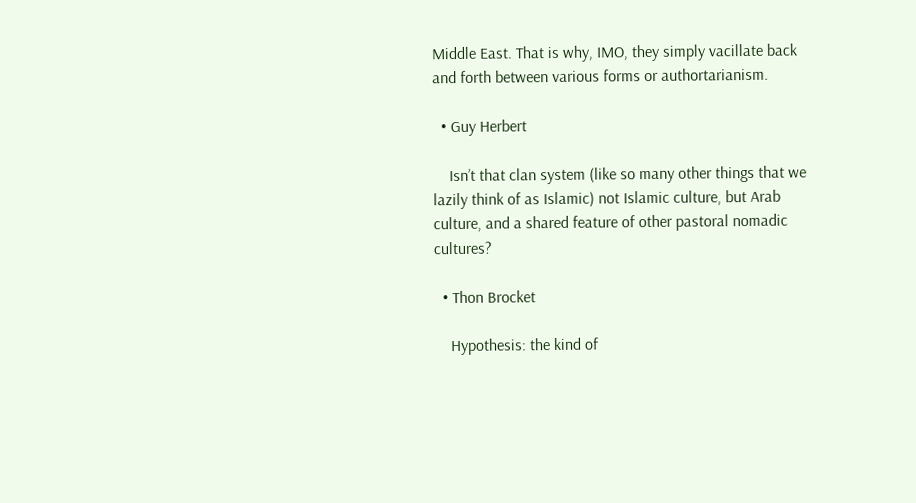Middle East. That is why, IMO, they simply vacillate back and forth between various forms or authortarianism.

  • Guy Herbert

    Isn’t that clan system (like so many other things that we lazily think of as Islamic) not Islamic culture, but Arab culture, and a shared feature of other pastoral nomadic cultures?

  • Thon Brocket

    Hypothesis: the kind of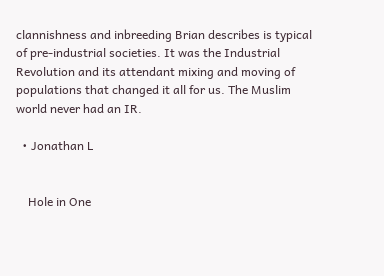clannishness and inbreeding Brian describes is typical of pre-industrial societies. It was the Industrial Revolution and its attendant mixing and moving of populations that changed it all for us. The Muslim world never had an IR.

  • Jonathan L


    Hole in One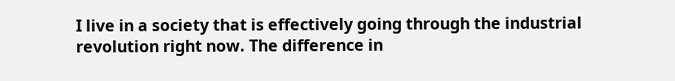I live in a society that is effectively going through the industrial revolution right now. The difference in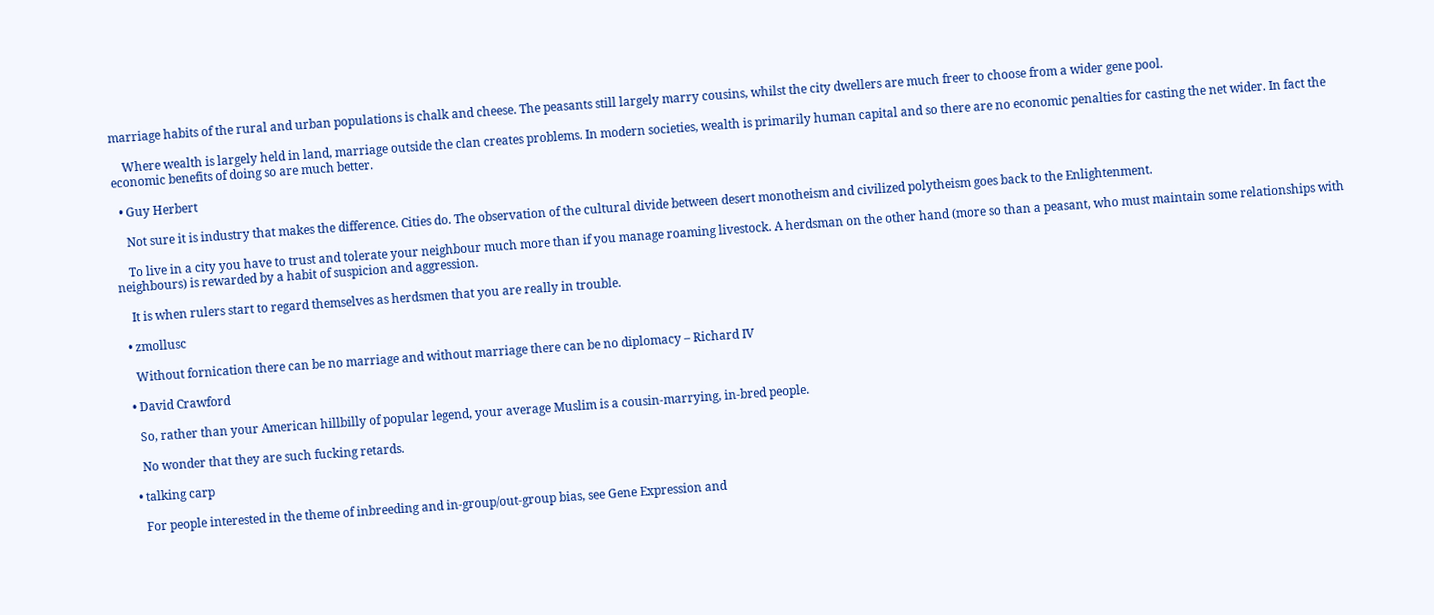marriage habits of the rural and urban populations is chalk and cheese. The peasants still largely marry cousins, whilst the city dwellers are much freer to choose from a wider gene pool.

    Where wealth is largely held in land, marriage outside the clan creates problems. In modern societies, wealth is primarily human capital and so there are no economic penalties for casting the net wider. In fact the economic benefits of doing so are much better.

  • Guy Herbert

    Not sure it is industry that makes the difference. Cities do. The observation of the cultural divide between desert monotheism and civilized polytheism goes back to the Enlightenment.

    To live in a city you have to trust and tolerate your neighbour much more than if you manage roaming livestock. A herdsman on the other hand (more so than a peasant, who must maintain some relationships with neighbours) is rewarded by a habit of suspicion and aggression.

    It is when rulers start to regard themselves as herdsmen that you are really in trouble.

  • zmollusc

    Without fornication there can be no marriage and without marriage there can be no diplomacy – Richard IV

  • David Crawford

    So, rather than your American hillbilly of popular legend, your average Muslim is a cousin-marrying, in-bred people.

    No wonder that they are such fucking retards.

  • talking carp

    For people interested in the theme of inbreeding and in-group/out-group bias, see Gene Expression and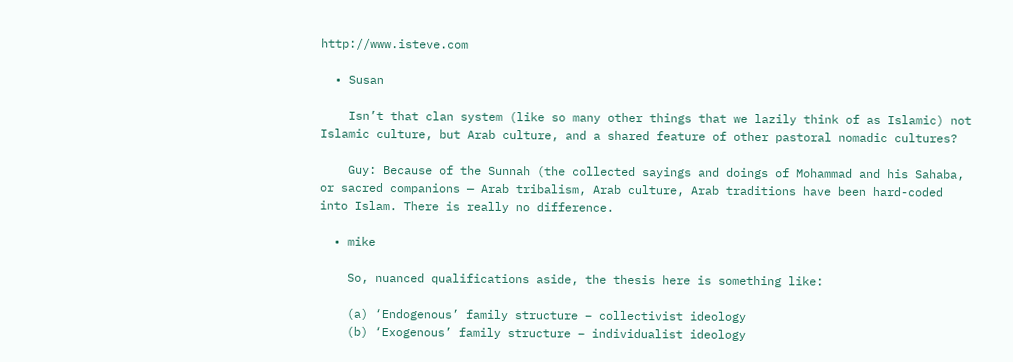http://www.isteve.com

  • Susan

    Isn’t that clan system (like so many other things that we lazily think of as Islamic) not Islamic culture, but Arab culture, and a shared feature of other pastoral nomadic cultures?

    Guy: Because of the Sunnah (the collected sayings and doings of Mohammad and his Sahaba, or sacred companions — Arab tribalism, Arab culture, Arab traditions have been hard-coded into Islam. There is really no difference.

  • mike

    So, nuanced qualifications aside, the thesis here is something like:

    (a) ‘Endogenous’ family structure – collectivist ideology
    (b) ‘Exogenous’ family structure – individualist ideology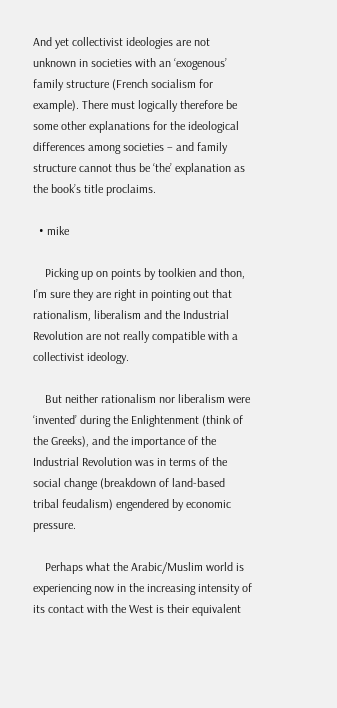And yet collectivist ideologies are not unknown in societies with an ‘exogenous’ family structure (French socialism for example). There must logically therefore be some other explanations for the ideological differences among societies – and family structure cannot thus be ‘the’ explanation as the book’s title proclaims.

  • mike

    Picking up on points by toolkien and thon, I’m sure they are right in pointing out that rationalism, liberalism and the Industrial Revolution are not really compatible with a collectivist ideology.

    But neither rationalism nor liberalism were ‘invented’ during the Enlightenment (think of the Greeks), and the importance of the Industrial Revolution was in terms of the social change (breakdown of land-based tribal feudalism) engendered by economic pressure.

    Perhaps what the Arabic/Muslim world is experiencing now in the increasing intensity of its contact with the West is their equivalent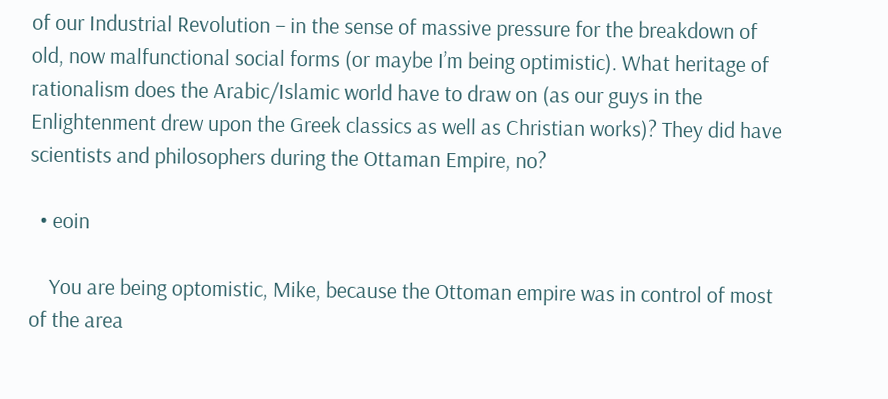of our Industrial Revolution – in the sense of massive pressure for the breakdown of old, now malfunctional social forms (or maybe I’m being optimistic). What heritage of rationalism does the Arabic/Islamic world have to draw on (as our guys in the Enlightenment drew upon the Greek classics as well as Christian works)? They did have scientists and philosophers during the Ottaman Empire, no?

  • eoin

    You are being optomistic, Mike, because the Ottoman empire was in control of most of the area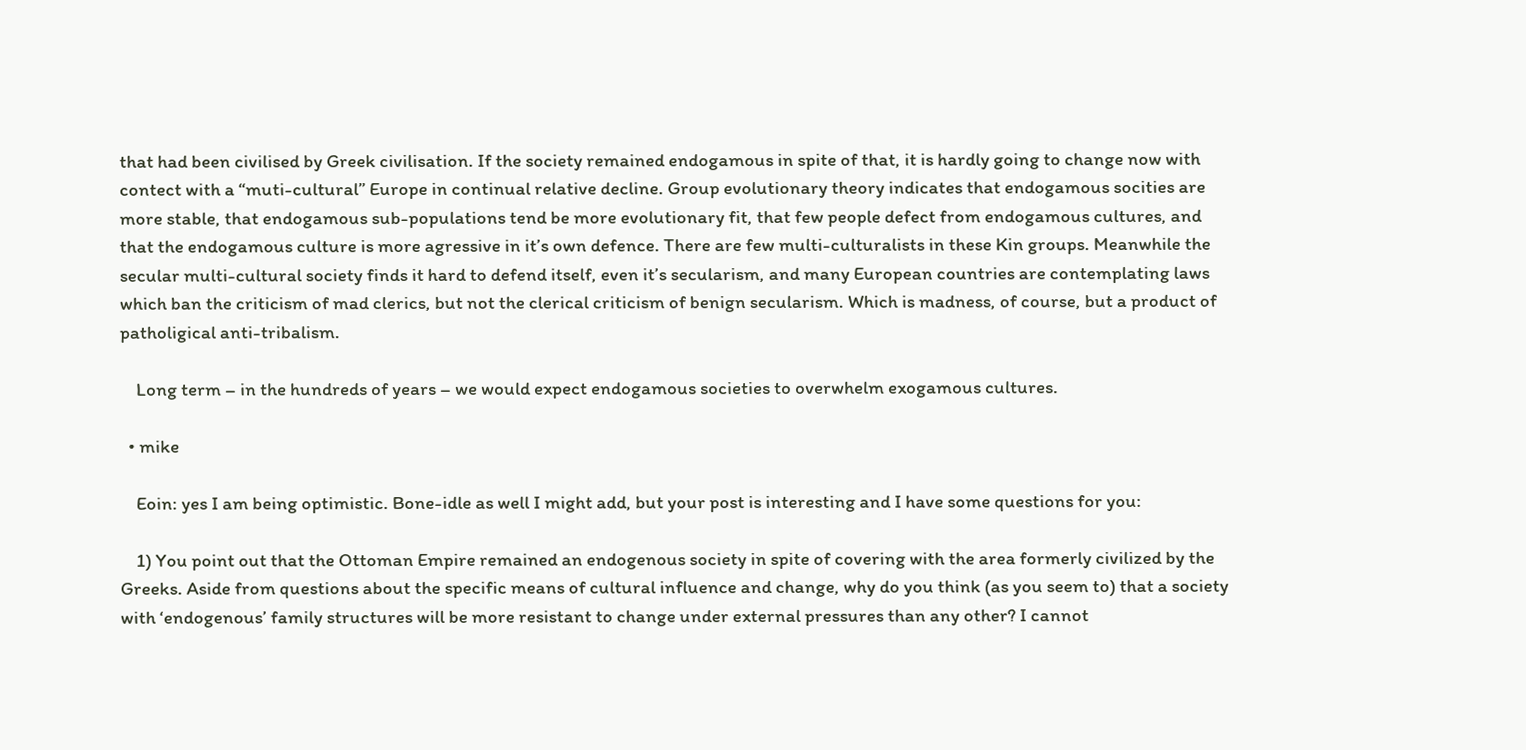that had been civilised by Greek civilisation. If the society remained endogamous in spite of that, it is hardly going to change now with contect with a “muti-cultural” Europe in continual relative decline. Group evolutionary theory indicates that endogamous socities are more stable, that endogamous sub-populations tend be more evolutionary fit, that few people defect from endogamous cultures, and that the endogamous culture is more agressive in it’s own defence. There are few multi-culturalists in these Kin groups. Meanwhile the secular multi-cultural society finds it hard to defend itself, even it’s secularism, and many European countries are contemplating laws which ban the criticism of mad clerics, but not the clerical criticism of benign secularism. Which is madness, of course, but a product of patholigical anti-tribalism.

    Long term – in the hundreds of years – we would expect endogamous societies to overwhelm exogamous cultures.

  • mike

    Eoin: yes I am being optimistic. Bone-idle as well I might add, but your post is interesting and I have some questions for you:

    1) You point out that the Ottoman Empire remained an endogenous society in spite of covering with the area formerly civilized by the Greeks. Aside from questions about the specific means of cultural influence and change, why do you think (as you seem to) that a society with ‘endogenous’ family structures will be more resistant to change under external pressures than any other? I cannot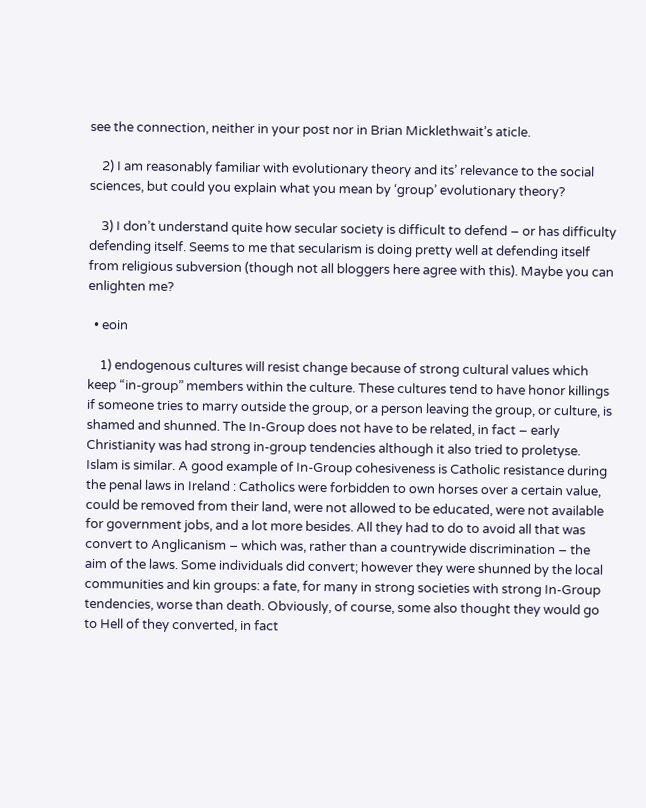see the connection, neither in your post nor in Brian Micklethwait’s aticle.

    2) I am reasonably familiar with evolutionary theory and its’ relevance to the social sciences, but could you explain what you mean by ‘group’ evolutionary theory?

    3) I don’t understand quite how secular society is difficult to defend – or has difficulty defending itself. Seems to me that secularism is doing pretty well at defending itself from religious subversion (though not all bloggers here agree with this). Maybe you can enlighten me?

  • eoin

    1) endogenous cultures will resist change because of strong cultural values which keep “in-group” members within the culture. These cultures tend to have honor killings if someone tries to marry outside the group, or a person leaving the group, or culture, is shamed and shunned. The In-Group does not have to be related, in fact – early Christianity was had strong in-group tendencies although it also tried to proletyse. Islam is similar. A good example of In-Group cohesiveness is Catholic resistance during the penal laws in Ireland : Catholics were forbidden to own horses over a certain value, could be removed from their land, were not allowed to be educated, were not available for government jobs, and a lot more besides. All they had to do to avoid all that was convert to Anglicanism – which was, rather than a countrywide discrimination – the aim of the laws. Some individuals did convert; however they were shunned by the local communities and kin groups: a fate, for many in strong societies with strong In-Group tendencies, worse than death. Obviously, of course, some also thought they would go to Hell of they converted, in fact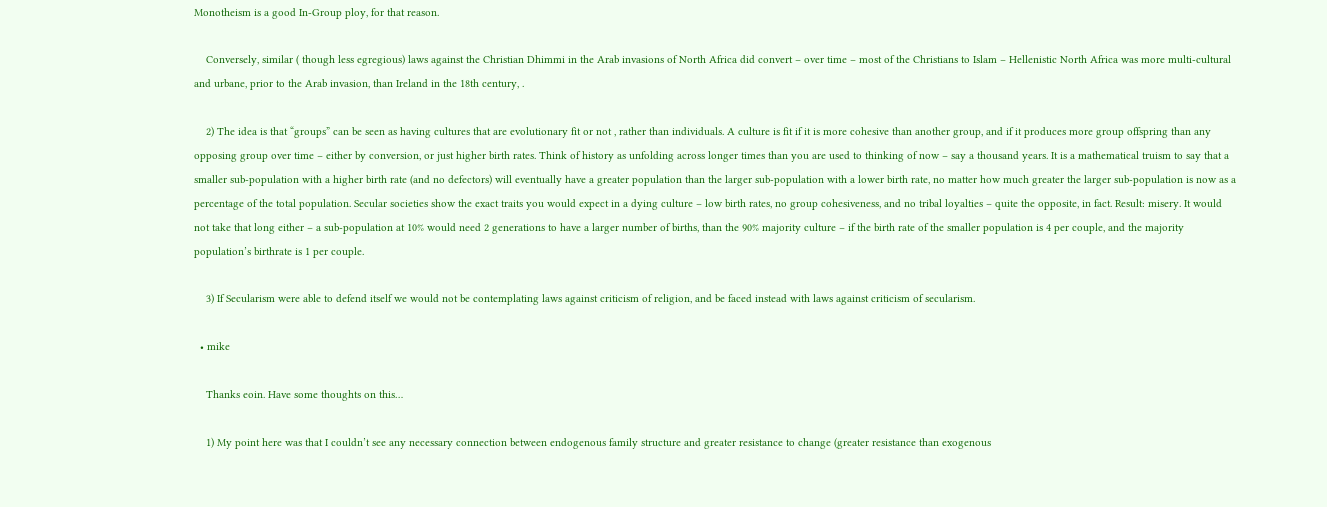Monotheism is a good In-Group ploy, for that reason.

    Conversely, similar ( though less egregious) laws against the Christian Dhimmi in the Arab invasions of North Africa did convert – over time – most of the Christians to Islam – Hellenistic North Africa was more multi-cultural and urbane, prior to the Arab invasion, than Ireland in the 18th century, .

    2) The idea is that “groups” can be seen as having cultures that are evolutionary fit or not , rather than individuals. A culture is fit if it is more cohesive than another group, and if it produces more group offspring than any opposing group over time – either by conversion, or just higher birth rates. Think of history as unfolding across longer times than you are used to thinking of now – say a thousand years. It is a mathematical truism to say that a smaller sub-population with a higher birth rate (and no defectors) will eventually have a greater population than the larger sub-population with a lower birth rate, no matter how much greater the larger sub-population is now as a percentage of the total population. Secular societies show the exact traits you would expect in a dying culture – low birth rates, no group cohesiveness, and no tribal loyalties – quite the opposite, in fact. Result: misery. It would not take that long either – a sub-population at 10% would need 2 generations to have a larger number of births, than the 90% majority culture – if the birth rate of the smaller population is 4 per couple, and the majority population’s birthrate is 1 per couple.

    3) If Secularism were able to defend itself we would not be contemplating laws against criticism of religion, and be faced instead with laws against criticism of secularism.

  • mike

    Thanks eoin. Have some thoughts on this…

    1) My point here was that I couldn’t see any necessary connection between endogenous family structure and greater resistance to change (greater resistance than exogenous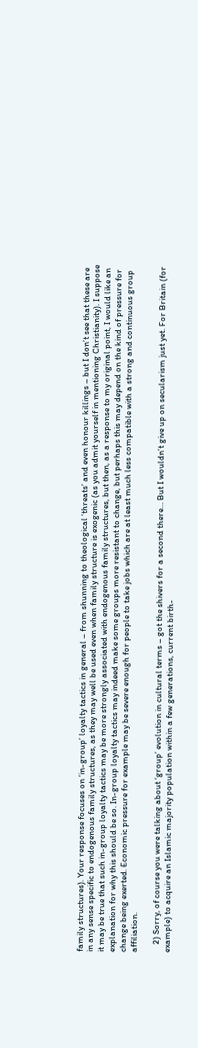family structures). Your response focuses on ‘in-group’ loyalty tactics in general – from shunning to theological ‘threats’ and even honour killings – but I don’t see that these are in any sense specific to endogenous family structures, as they may well be used even when family structure is exogenic (as you admit yourself in mentioning Christianity). I suppose it may be true that such in-group loyalty tactics may be more strongly associated with endogenous family structures, but then, as a response to my original point, I would like an explanation for why this should be so. In-group loyalty tactics may indeed make some groups more resistant to change, but perhaps this may depend on the kind of pressure for change being exerted. Economic pressure for example may be severe enough for people to take jobs which are at least much less compatible with a strong and continuous group affiliation.

    2) Sorry, of course you were talking about ‘group’ evolution in cultural terms – got the shivers for a second there… But I wouldn’t give up on secularism just yet. For Britain (for example) to acquire an Islamic majority population within a few generations, current birth-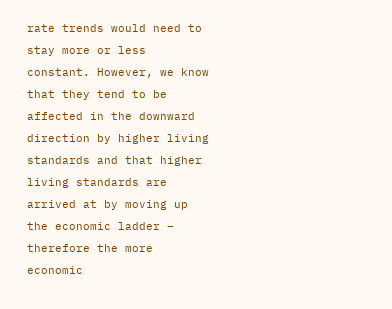rate trends would need to stay more or less constant. However, we know that they tend to be affected in the downward direction by higher living standards and that higher living standards are arrived at by moving up the economic ladder – therefore the more economic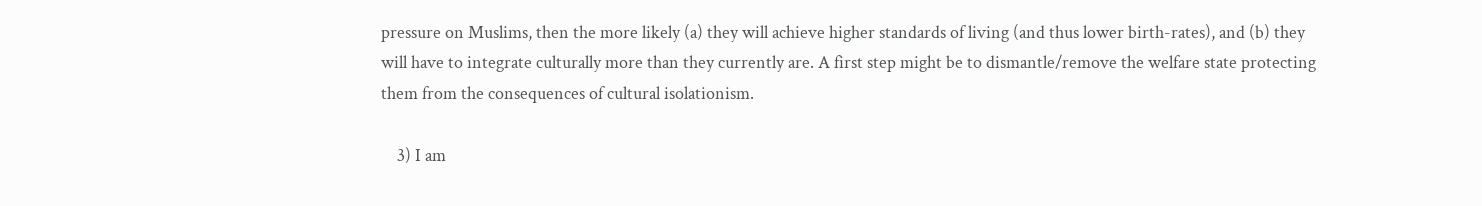pressure on Muslims, then the more likely (a) they will achieve higher standards of living (and thus lower birth-rates), and (b) they will have to integrate culturally more than they currently are. A first step might be to dismantle/remove the welfare state protecting them from the consequences of cultural isolationism.

    3) I am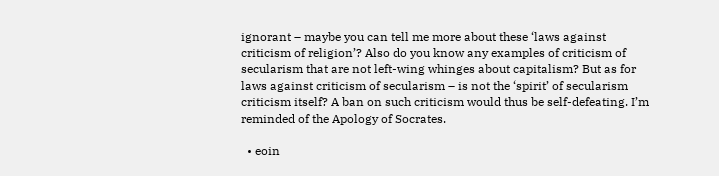ignorant – maybe you can tell me more about these ‘laws against criticism of religion’? Also do you know any examples of criticism of secularism that are not left-wing whinges about capitalism? But as for laws against criticism of secularism – is not the ‘spirit’ of secularism criticism itself? A ban on such criticism would thus be self-defeating. I’m reminded of the Apology of Socrates.

  • eoin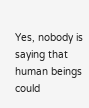Yes, nobody is saying that human beings could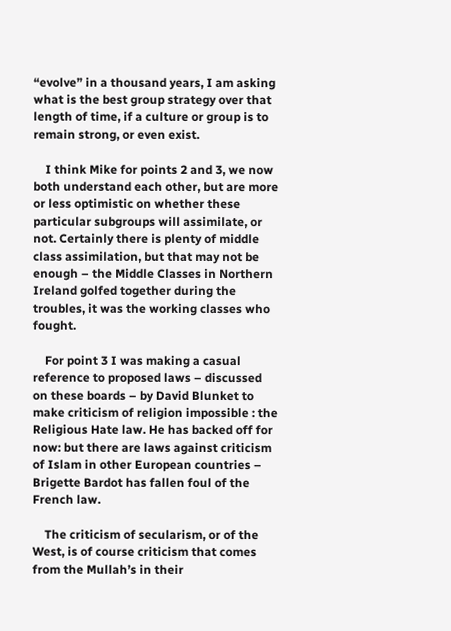“evolve” in a thousand years, I am asking what is the best group strategy over that length of time, if a culture or group is to remain strong, or even exist.

    I think Mike for points 2 and 3, we now both understand each other, but are more or less optimistic on whether these particular subgroups will assimilate, or not. Certainly there is plenty of middle class assimilation, but that may not be enough – the Middle Classes in Northern Ireland golfed together during the troubles, it was the working classes who fought.

    For point 3 I was making a casual reference to proposed laws – discussed on these boards – by David Blunket to make criticism of religion impossible : the Religious Hate law. He has backed off for now: but there are laws against criticism of Islam in other European countries – Brigette Bardot has fallen foul of the French law.

    The criticism of secularism, or of the West, is of course criticism that comes from the Mullah’s in their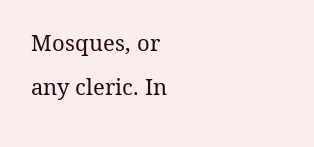Mosques, or any cleric. In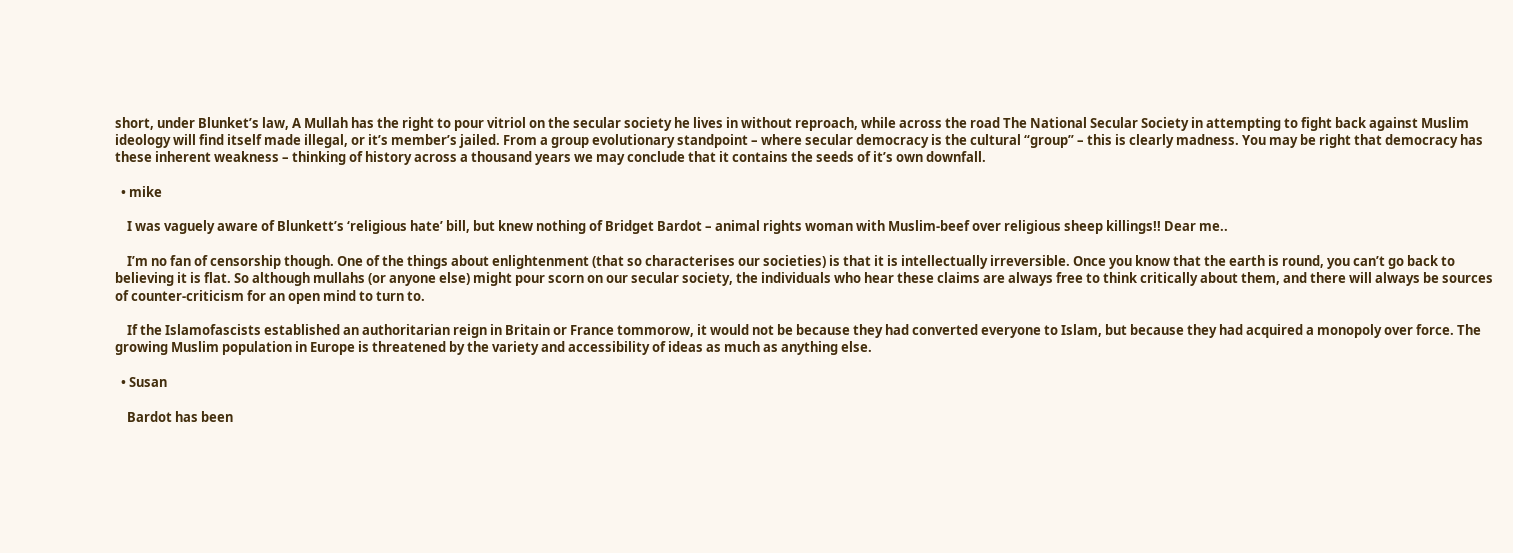short, under Blunket’s law, A Mullah has the right to pour vitriol on the secular society he lives in without reproach, while across the road The National Secular Society in attempting to fight back against Muslim ideology will find itself made illegal, or it’s member’s jailed. From a group evolutionary standpoint – where secular democracy is the cultural “group” – this is clearly madness. You may be right that democracy has these inherent weakness – thinking of history across a thousand years we may conclude that it contains the seeds of it’s own downfall.

  • mike

    I was vaguely aware of Blunkett’s ‘religious hate’ bill, but knew nothing of Bridget Bardot – animal rights woman with Muslim-beef over religious sheep killings!! Dear me..

    I’m no fan of censorship though. One of the things about enlightenment (that so characterises our societies) is that it is intellectually irreversible. Once you know that the earth is round, you can’t go back to believing it is flat. So although mullahs (or anyone else) might pour scorn on our secular society, the individuals who hear these claims are always free to think critically about them, and there will always be sources of counter-criticism for an open mind to turn to.

    If the Islamofascists established an authoritarian reign in Britain or France tommorow, it would not be because they had converted everyone to Islam, but because they had acquired a monopoly over force. The growing Muslim population in Europe is threatened by the variety and accessibility of ideas as much as anything else.

  • Susan

    Bardot has been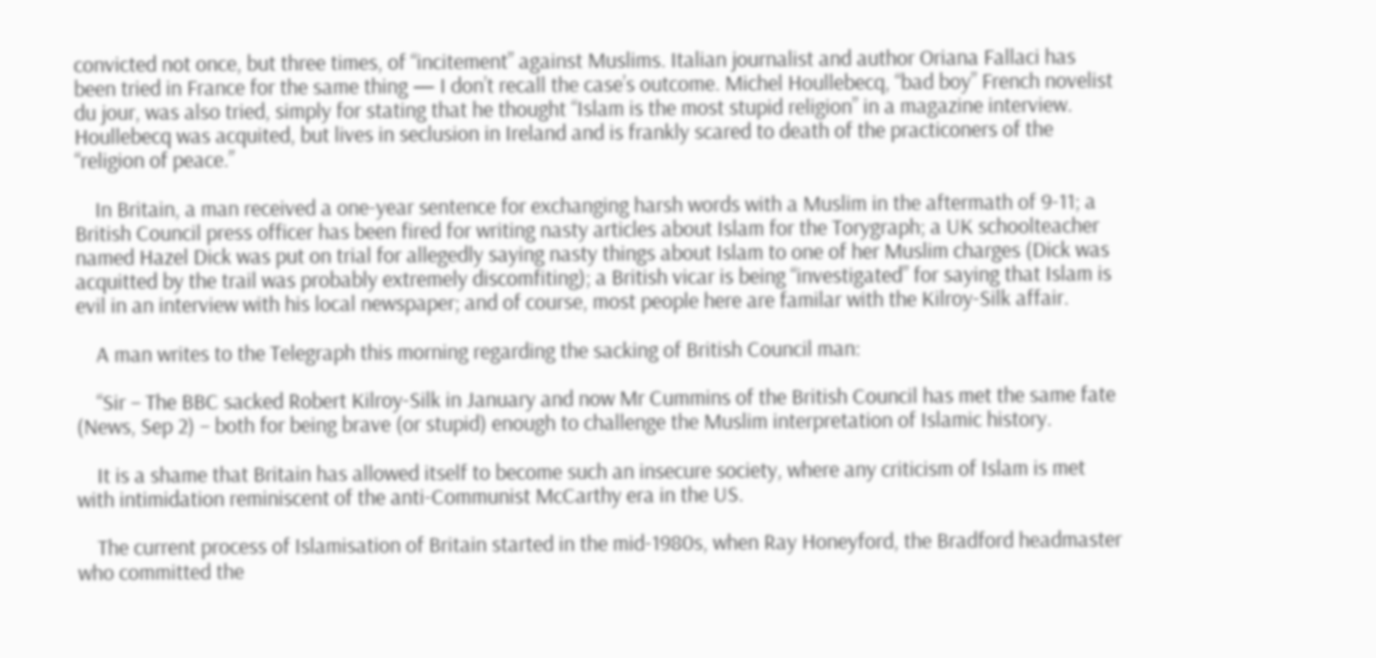convicted not once, but three times, of “incitement” against Muslims. Italian journalist and author Oriana Fallaci has been tried in France for the same thing — I don’t recall the case’s outcome. Michel Houllebecq, “bad boy” French novelist du jour, was also tried, simply for stating that he thought “Islam is the most stupid religion” in a magazine interview. Houllebecq was acquited, but lives in seclusion in Ireland and is frankly scared to death of the practiconers of the “religion of peace.”

    In Britain, a man received a one-year sentence for exchanging harsh words with a Muslim in the aftermath of 9-11; a British Council press officer has been fired for writing nasty articles about Islam for the Torygraph; a UK schoolteacher named Hazel Dick was put on trial for allegedly saying nasty things about Islam to one of her Muslim charges (Dick was acquitted by the trail was probably extremely discomfiting); a British vicar is being “investigated” for saying that Islam is evil in an interview with his local newspaper; and of course, most people here are familar with the Kilroy-Silk affair.

    A man writes to the Telegraph this morning regarding the sacking of British Council man:

    “Sir – The BBC sacked Robert Kilroy-Silk in January and now Mr Cummins of the British Council has met the same fate (News, Sep 2) – both for being brave (or stupid) enough to challenge the Muslim interpretation of Islamic history.

    It is a shame that Britain has allowed itself to become such an insecure society, where any criticism of Islam is met with intimidation reminiscent of the anti-Communist McCarthy era in the US.

    The current process of Islamisation of Britain started in the mid-1980s, when Ray Honeyford, the Bradford headmaster who committed the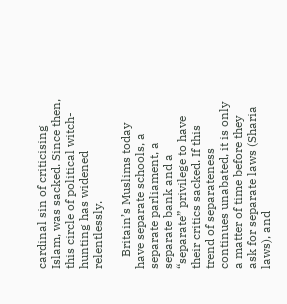cardinal sin of criticising Islam, was sacked. Since then, this circle of political witch-hunting has widened relentlessly.

    Britain’s Muslims today have separate schools, a separate parliament, a separate bank and a “separate” privilege to have their critics sacked. If this trend of separateness continues unabated, it is only a matter of time before they ask for separate laws (Sharia laws), and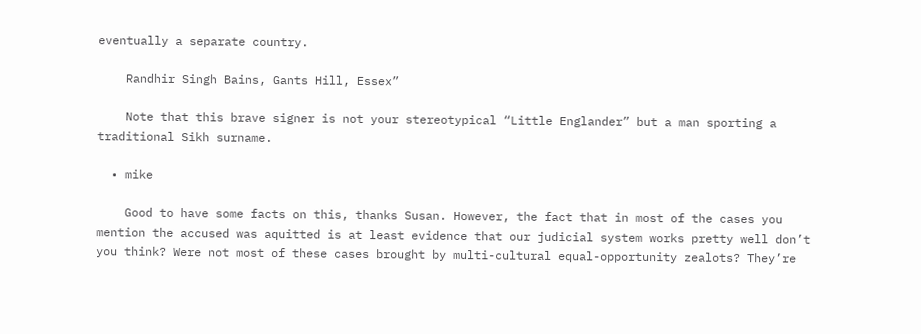eventually a separate country.

    Randhir Singh Bains, Gants Hill, Essex”

    Note that this brave signer is not your stereotypical “Little Englander” but a man sporting a traditional Sikh surname.

  • mike

    Good to have some facts on this, thanks Susan. However, the fact that in most of the cases you mention the accused was aquitted is at least evidence that our judicial system works pretty well don’t you think? Were not most of these cases brought by multi-cultural equal-opportunity zealots? They’re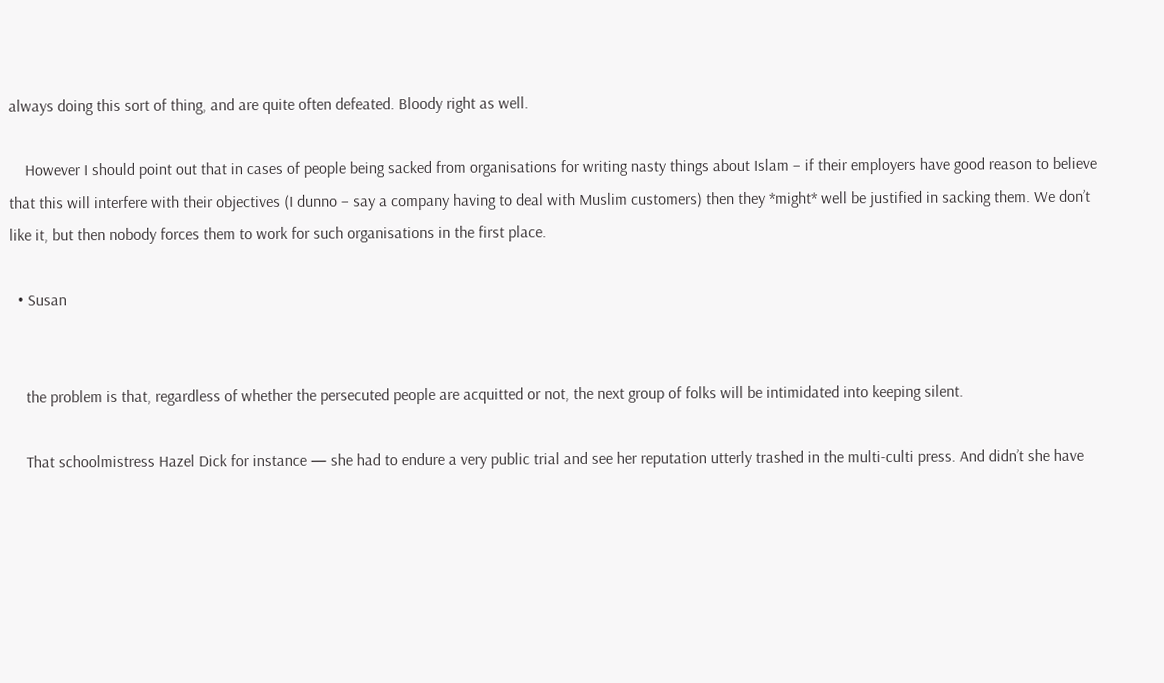always doing this sort of thing, and are quite often defeated. Bloody right as well.

    However I should point out that in cases of people being sacked from organisations for writing nasty things about Islam – if their employers have good reason to believe that this will interfere with their objectives (I dunno – say a company having to deal with Muslim customers) then they *might* well be justified in sacking them. We don’t like it, but then nobody forces them to work for such organisations in the first place.

  • Susan


    the problem is that, regardless of whether the persecuted people are acquitted or not, the next group of folks will be intimidated into keeping silent.

    That schoolmistress Hazel Dick for instance — she had to endure a very public trial and see her reputation utterly trashed in the multi-culti press. And didn’t she have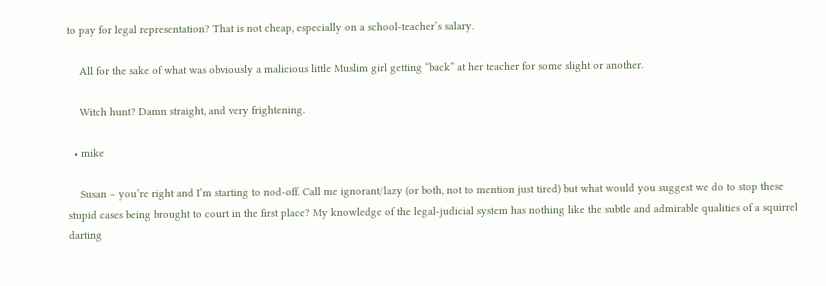to pay for legal representation? That is not cheap, especially on a school-teacher’s salary.

    All for the sake of what was obviously a malicious little Muslim girl getting “back” at her teacher for some slight or another.

    Witch hunt? Damn straight, and very frightening.

  • mike

    Susan – you’re right and I’m starting to nod-off. Call me ignorant/lazy (or both, not to mention just tired) but what would you suggest we do to stop these stupid cases being brought to court in the first place? My knowledge of the legal-judicial system has nothing like the subtle and admirable qualities of a squirrel darting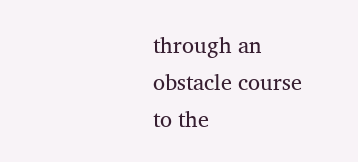through an obstacle course to the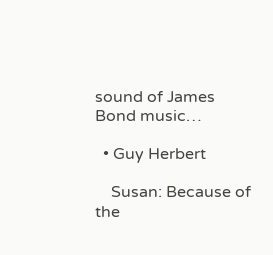sound of James Bond music…

  • Guy Herbert

    Susan: Because of the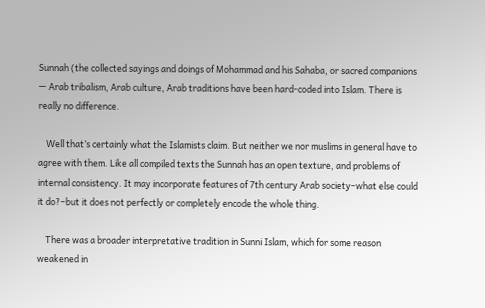Sunnah (the collected sayings and doings of Mohammad and his Sahaba, or sacred companions — Arab tribalism, Arab culture, Arab traditions have been hard-coded into Islam. There is really no difference.

    Well that’s certainly what the Islamists claim. But neither we nor muslims in general have to agree with them. Like all compiled texts the Sunnah has an open texture, and problems of internal consistency. It may incorporate features of 7th century Arab society–what else could it do?–but it does not perfectly or completely encode the whole thing.

    There was a broader interpretative tradition in Sunni Islam, which for some reason weakened in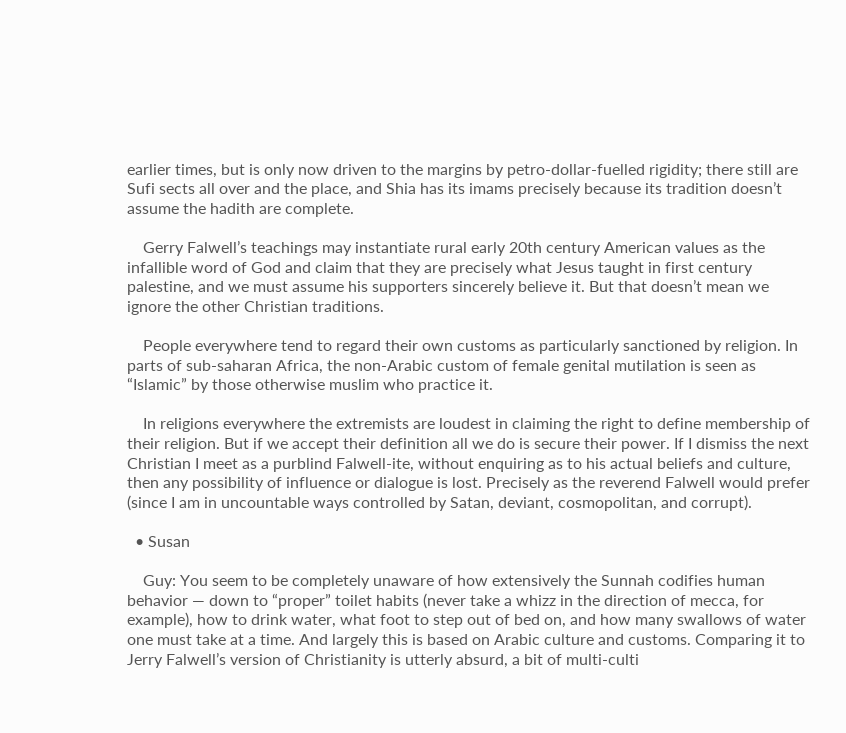earlier times, but is only now driven to the margins by petro-dollar-fuelled rigidity; there still are Sufi sects all over and the place, and Shia has its imams precisely because its tradition doesn’t assume the hadith are complete.

    Gerry Falwell’s teachings may instantiate rural early 20th century American values as the infallible word of God and claim that they are precisely what Jesus taught in first century palestine, and we must assume his supporters sincerely believe it. But that doesn’t mean we ignore the other Christian traditions.

    People everywhere tend to regard their own customs as particularly sanctioned by religion. In parts of sub-saharan Africa, the non-Arabic custom of female genital mutilation is seen as “Islamic” by those otherwise muslim who practice it.

    In religions everywhere the extremists are loudest in claiming the right to define membership of their religion. But if we accept their definition all we do is secure their power. If I dismiss the next Christian I meet as a purblind Falwell-ite, without enquiring as to his actual beliefs and culture, then any possibility of influence or dialogue is lost. Precisely as the reverend Falwell would prefer (since I am in uncountable ways controlled by Satan, deviant, cosmopolitan, and corrupt).

  • Susan

    Guy: You seem to be completely unaware of how extensively the Sunnah codifies human behavior — down to “proper” toilet habits (never take a whizz in the direction of mecca, for example), how to drink water, what foot to step out of bed on, and how many swallows of water one must take at a time. And largely this is based on Arabic culture and customs. Comparing it to Jerry Falwell’s version of Christianity is utterly absurd, a bit of multi-culti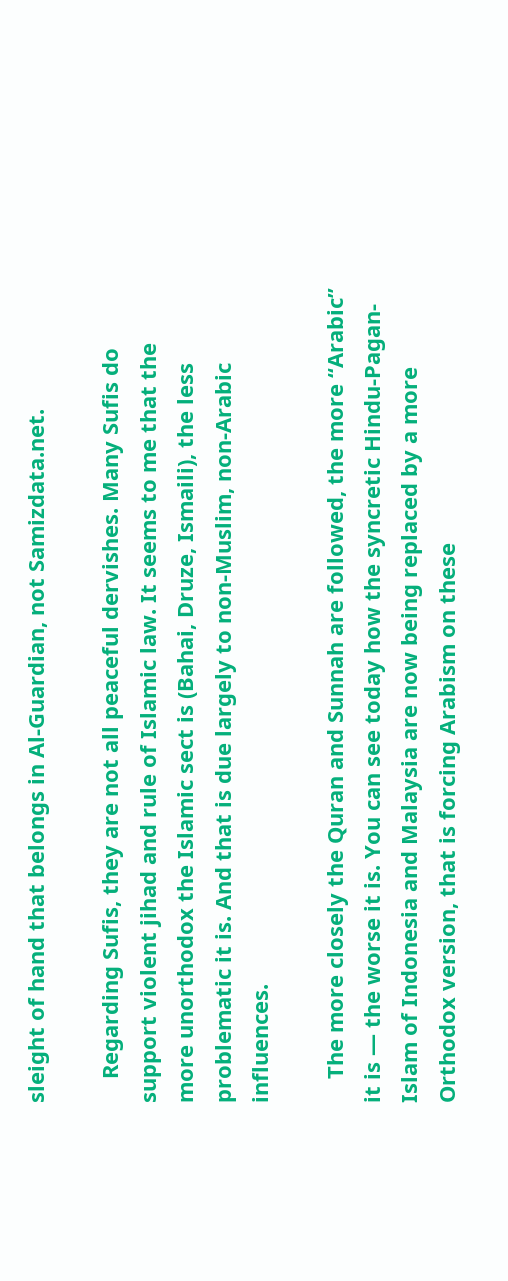sleight of hand that belongs in Al-Guardian, not Samizdata.net.

    Regarding Sufis, they are not all peaceful dervishes. Many Sufis do support violent jihad and rule of Islamic law. It seems to me that the more unorthodox the Islamic sect is (Bahai, Druze, Ismaili), the less problematic it is. And that is due largely to non-Muslim, non-Arabic influences.

    The more closely the Quran and Sunnah are followed, the more “Arabic” it is — the worse it is. You can see today how the syncretic Hindu-Pagan-Islam of Indonesia and Malaysia are now being replaced by a more Orthodox version, that is forcing Arabism on these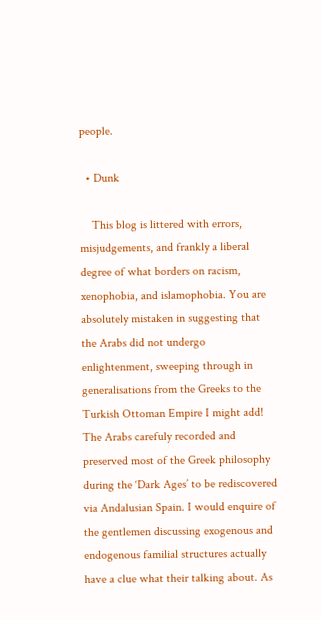people.

  • Dunk

    This blog is littered with errors, misjudgements, and frankly a liberal degree of what borders on racism, xenophobia, and islamophobia. You are absolutely mistaken in suggesting that the Arabs did not undergo enlightenment, sweeping through in generalisations from the Greeks to the Turkish Ottoman Empire I might add! The Arabs carefuly recorded and preserved most of the Greek philosophy during the ‘Dark Ages’ to be rediscovered via Andalusian Spain. I would enquire of the gentlemen discussing exogenous and endogenous familial structures actually have a clue what their talking about. As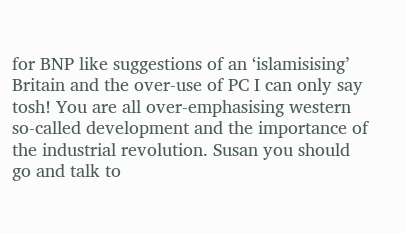for BNP like suggestions of an ‘islamisising’ Britain and the over-use of PC I can only say tosh! You are all over-emphasising western so-called development and the importance of the industrial revolution. Susan you should go and talk to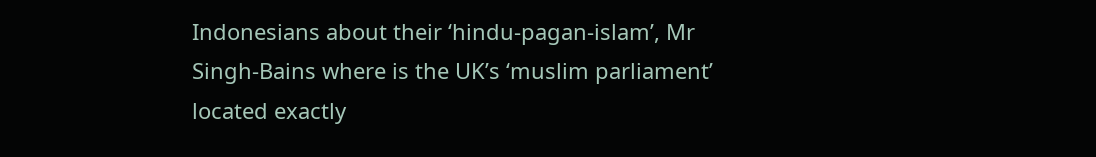Indonesians about their ‘hindu-pagan-islam’, Mr Singh-Bains where is the UK’s ‘muslim parliament’ located exactly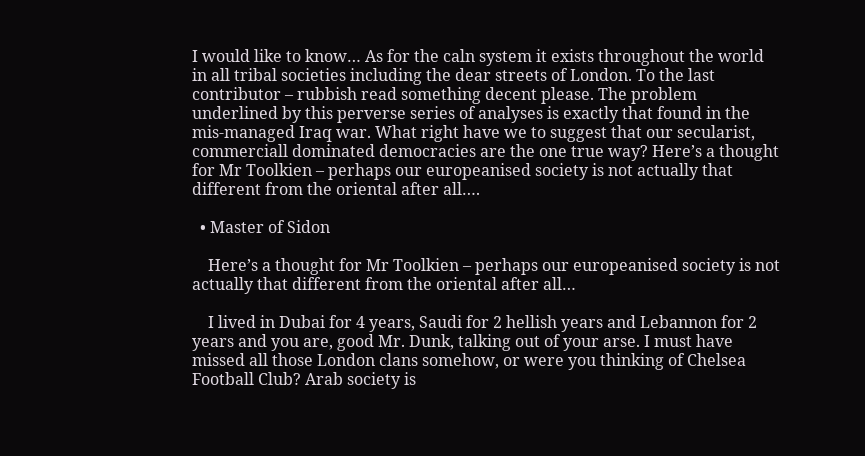I would like to know… As for the caln system it exists throughout the world in all tribal societies including the dear streets of London. To the last contributor – rubbish read something decent please. The problem underlined by this perverse series of analyses is exactly that found in the mis-managed Iraq war. What right have we to suggest that our secularist, commerciall dominated democracies are the one true way? Here’s a thought for Mr Toolkien – perhaps our europeanised society is not actually that different from the oriental after all….

  • Master of Sidon

    Here’s a thought for Mr Toolkien – perhaps our europeanised society is not actually that different from the oriental after all…

    I lived in Dubai for 4 years, Saudi for 2 hellish years and Lebannon for 2 years and you are, good Mr. Dunk, talking out of your arse. I must have missed all those London clans somehow, or were you thinking of Chelsea Football Club? Arab society is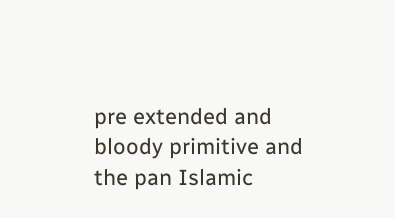pre extended and bloody primitive and the pan Islamic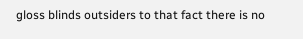gloss blinds outsiders to that fact there is no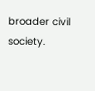broader civil society.